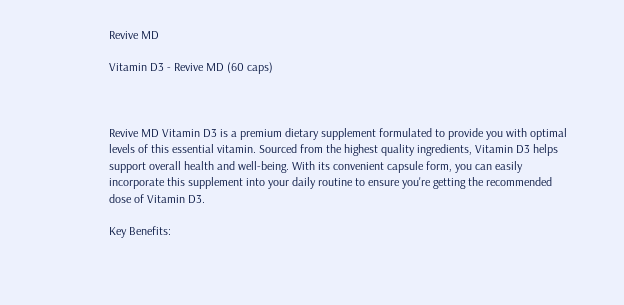Revive MD

Vitamin D3 - Revive MD (60 caps)



Revive MD Vitamin D3 is a premium dietary supplement formulated to provide you with optimal levels of this essential vitamin. Sourced from the highest quality ingredients, Vitamin D3 helps support overall health and well-being. With its convenient capsule form, you can easily incorporate this supplement into your daily routine to ensure you're getting the recommended dose of Vitamin D3.

Key Benefits: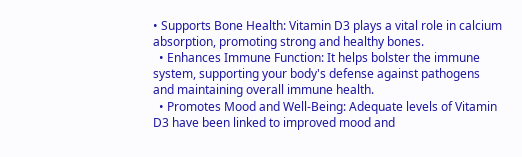• Supports Bone Health: Vitamin D3 plays a vital role in calcium absorption, promoting strong and healthy bones.
  • Enhances Immune Function: It helps bolster the immune system, supporting your body's defense against pathogens and maintaining overall immune health.
  • Promotes Mood and Well-Being: Adequate levels of Vitamin D3 have been linked to improved mood and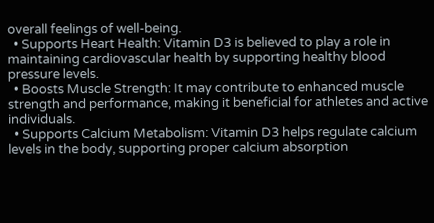overall feelings of well-being.
  • Supports Heart Health: Vitamin D3 is believed to play a role in maintaining cardiovascular health by supporting healthy blood pressure levels.
  • Boosts Muscle Strength: It may contribute to enhanced muscle strength and performance, making it beneficial for athletes and active individuals.
  • Supports Calcium Metabolism: Vitamin D3 helps regulate calcium levels in the body, supporting proper calcium absorption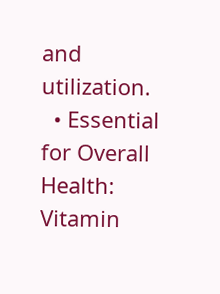and utilization.
  • Essential for Overall Health: Vitamin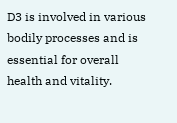D3 is involved in various bodily processes and is essential for overall health and vitality.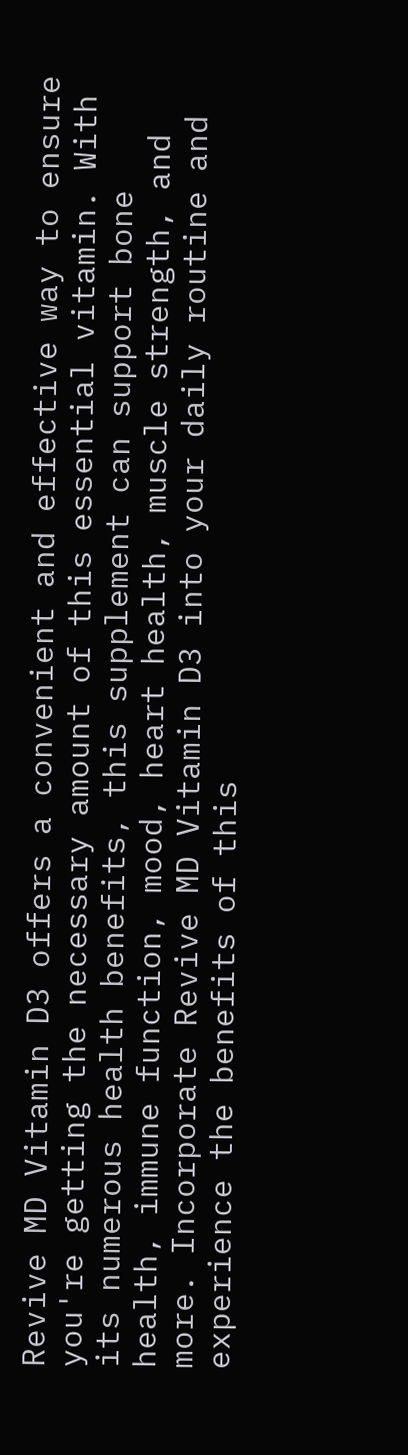Revive MD Vitamin D3 offers a convenient and effective way to ensure you're getting the necessary amount of this essential vitamin. With its numerous health benefits, this supplement can support bone health, immune function, mood, heart health, muscle strength, and more. Incorporate Revive MD Vitamin D3 into your daily routine and experience the benefits of this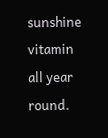sunshine vitamin all year round.